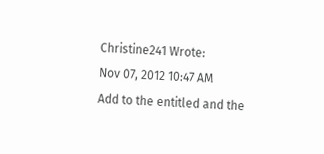Christine241 Wrote:
Nov 07, 2012 10:47 AM
Add to the entitled and the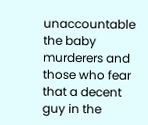unaccountable the baby murderers and those who fear that a decent guy in the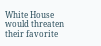White House would threaten their favorite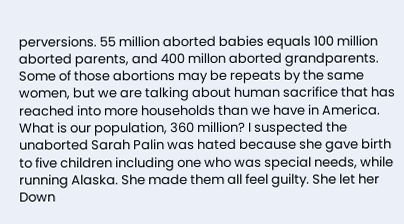perversions. 55 million aborted babies equals 100 million aborted parents, and 400 millon aborted grandparents. Some of those abortions may be repeats by the same women, but we are talking about human sacrifice that has reached into more households than we have in America. What is our population, 360 million? I suspected the unaborted Sarah Palin was hated because she gave birth to five children including one who was special needs, while running Alaska. She made them all feel guilty. She let her Down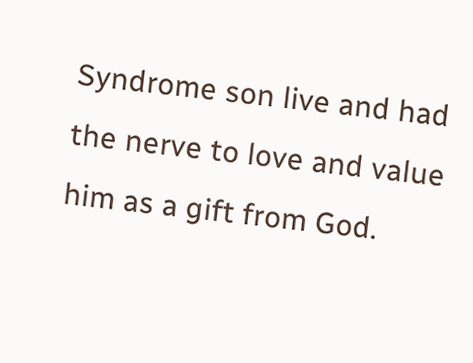Syndrome son live and had the nerve to love and value him as a gift from God.